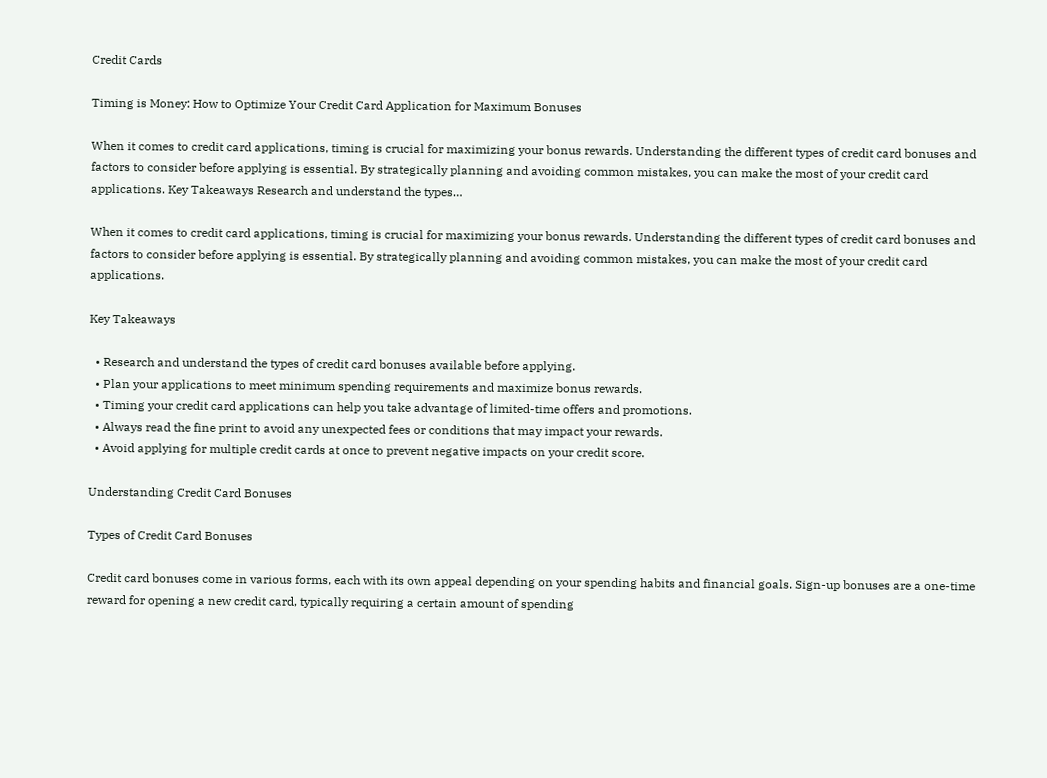Credit Cards

Timing is Money: How to Optimize Your Credit Card Application for Maximum Bonuses

When it comes to credit card applications, timing is crucial for maximizing your bonus rewards. Understanding the different types of credit card bonuses and factors to consider before applying is essential. By strategically planning and avoiding common mistakes, you can make the most of your credit card applications. Key Takeaways Research and understand the types…

When it comes to credit card applications, timing is crucial for maximizing your bonus rewards. Understanding the different types of credit card bonuses and factors to consider before applying is essential. By strategically planning and avoiding common mistakes, you can make the most of your credit card applications.

Key Takeaways

  • Research and understand the types of credit card bonuses available before applying.
  • Plan your applications to meet minimum spending requirements and maximize bonus rewards.
  • Timing your credit card applications can help you take advantage of limited-time offers and promotions.
  • Always read the fine print to avoid any unexpected fees or conditions that may impact your rewards.
  • Avoid applying for multiple credit cards at once to prevent negative impacts on your credit score.

Understanding Credit Card Bonuses

Types of Credit Card Bonuses

Credit card bonuses come in various forms, each with its own appeal depending on your spending habits and financial goals. Sign-up bonuses are a one-time reward for opening a new credit card, typically requiring a certain amount of spending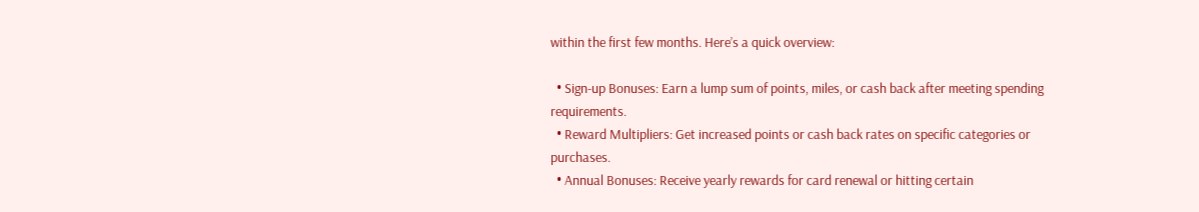within the first few months. Here’s a quick overview:

  • Sign-up Bonuses: Earn a lump sum of points, miles, or cash back after meeting spending requirements.
  • Reward Multipliers: Get increased points or cash back rates on specific categories or purchases.
  • Annual Bonuses: Receive yearly rewards for card renewal or hitting certain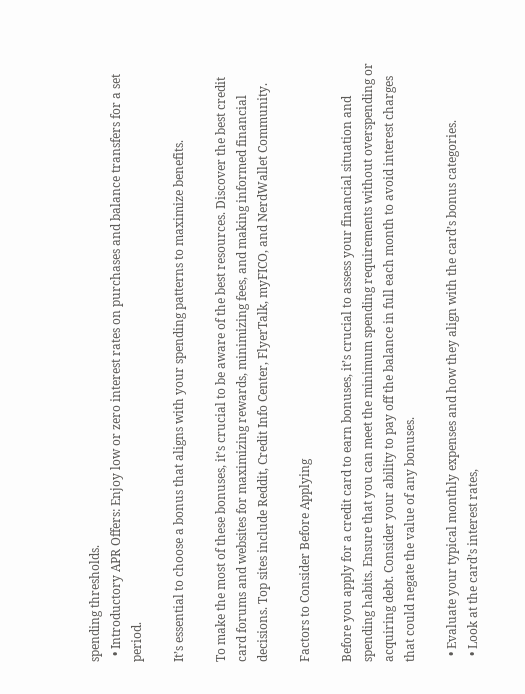spending thresholds.
  • Introductory APR Offers: Enjoy low or zero interest rates on purchases and balance transfers for a set period.

It’s essential to choose a bonus that aligns with your spending patterns to maximize benefits.

To make the most of these bonuses, it’s crucial to be aware of the best resources. Discover the best credit card forums and websites for maximizing rewards, minimizing fees, and making informed financial decisions. Top sites include Reddit, Credit Info Center, FlyerTalk, myFICO, and NerdWallet Community.

Factors to Consider Before Applying

Before you apply for a credit card to earn bonuses, it’s crucial to assess your financial situation and spending habits. Ensure that you can meet the minimum spending requirements without overspending or acquiring debt. Consider your ability to pay off the balance in full each month to avoid interest charges that could negate the value of any bonuses.

  • Evaluate your typical monthly expenses and how they align with the card’s bonus categories.
  • Look at the card’s interest rates,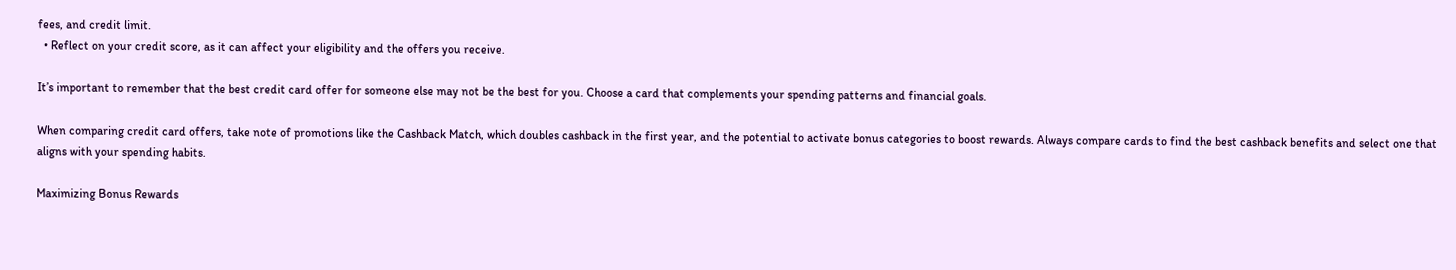fees, and credit limit.
  • Reflect on your credit score, as it can affect your eligibility and the offers you receive.

It’s important to remember that the best credit card offer for someone else may not be the best for you. Choose a card that complements your spending patterns and financial goals.

When comparing credit card offers, take note of promotions like the Cashback Match, which doubles cashback in the first year, and the potential to activate bonus categories to boost rewards. Always compare cards to find the best cashback benefits and select one that aligns with your spending habits.

Maximizing Bonus Rewards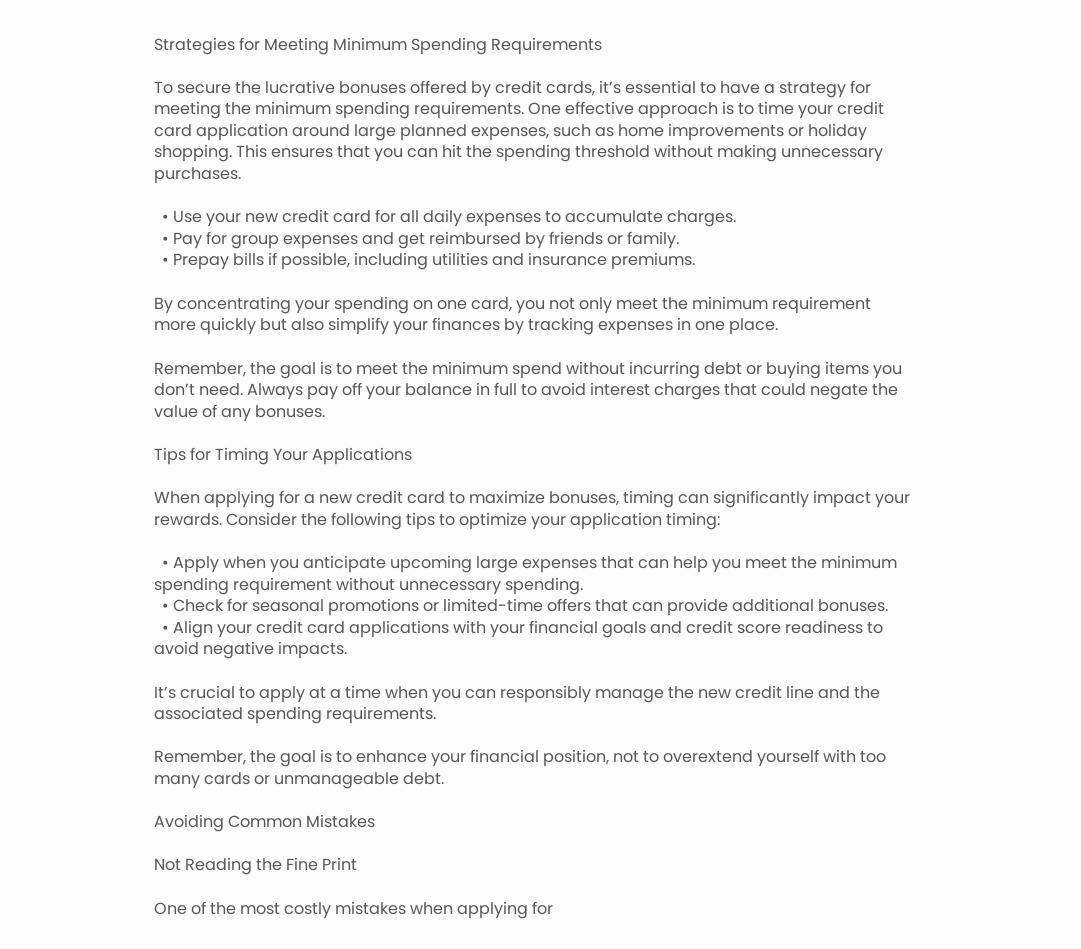Strategies for Meeting Minimum Spending Requirements

To secure the lucrative bonuses offered by credit cards, it’s essential to have a strategy for meeting the minimum spending requirements. One effective approach is to time your credit card application around large planned expenses, such as home improvements or holiday shopping. This ensures that you can hit the spending threshold without making unnecessary purchases.

  • Use your new credit card for all daily expenses to accumulate charges.
  • Pay for group expenses and get reimbursed by friends or family.
  • Prepay bills if possible, including utilities and insurance premiums.

By concentrating your spending on one card, you not only meet the minimum requirement more quickly but also simplify your finances by tracking expenses in one place.

Remember, the goal is to meet the minimum spend without incurring debt or buying items you don’t need. Always pay off your balance in full to avoid interest charges that could negate the value of any bonuses.

Tips for Timing Your Applications

When applying for a new credit card to maximize bonuses, timing can significantly impact your rewards. Consider the following tips to optimize your application timing:

  • Apply when you anticipate upcoming large expenses that can help you meet the minimum spending requirement without unnecessary spending.
  • Check for seasonal promotions or limited-time offers that can provide additional bonuses.
  • Align your credit card applications with your financial goals and credit score readiness to avoid negative impacts.

It’s crucial to apply at a time when you can responsibly manage the new credit line and the associated spending requirements.

Remember, the goal is to enhance your financial position, not to overextend yourself with too many cards or unmanageable debt.

Avoiding Common Mistakes

Not Reading the Fine Print

One of the most costly mistakes when applying for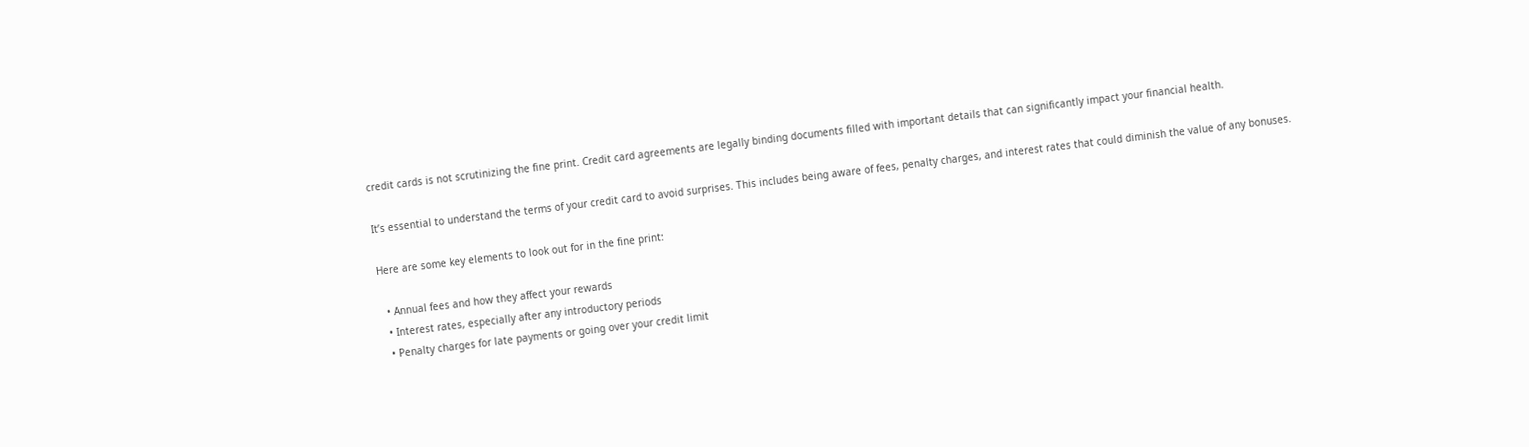credit cards is not scrutinizing the fine print. Credit card agreements are legally binding documents filled with important details that can significantly impact your financial health.

It’s essential to understand the terms of your credit card to avoid surprises. This includes being aware of fees, penalty charges, and interest rates that could diminish the value of any bonuses.

Here are some key elements to look out for in the fine print:

  • Annual fees and how they affect your rewards
  • Interest rates, especially after any introductory periods
  • Penalty charges for late payments or going over your credit limit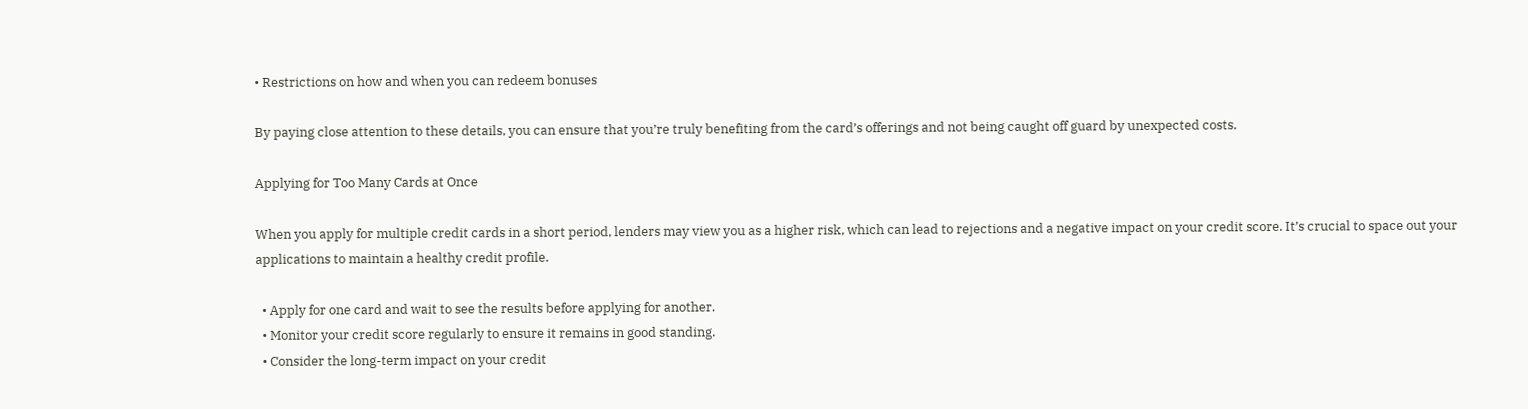• Restrictions on how and when you can redeem bonuses

By paying close attention to these details, you can ensure that you’re truly benefiting from the card’s offerings and not being caught off guard by unexpected costs.

Applying for Too Many Cards at Once

When you apply for multiple credit cards in a short period, lenders may view you as a higher risk, which can lead to rejections and a negative impact on your credit score. It’s crucial to space out your applications to maintain a healthy credit profile.

  • Apply for one card and wait to see the results before applying for another.
  • Monitor your credit score regularly to ensure it remains in good standing.
  • Consider the long-term impact on your credit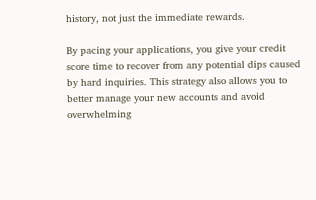history, not just the immediate rewards.

By pacing your applications, you give your credit score time to recover from any potential dips caused by hard inquiries. This strategy also allows you to better manage your new accounts and avoid overwhelming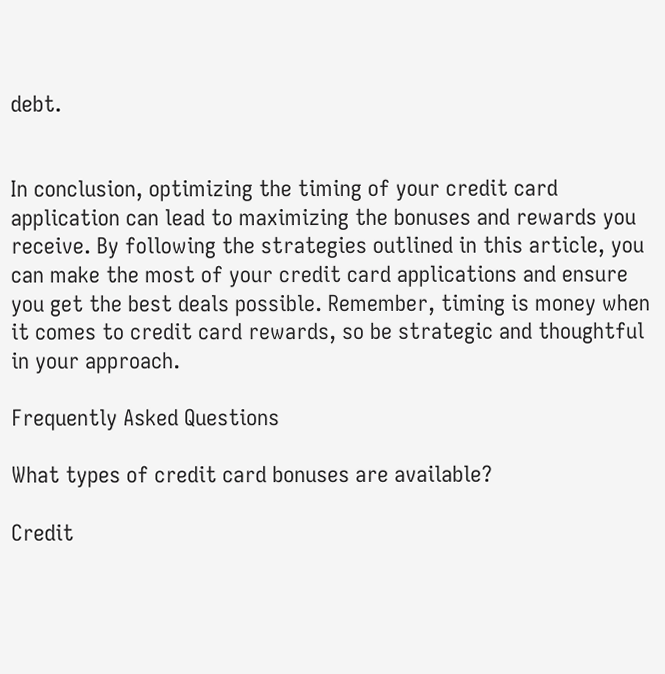debt.


In conclusion, optimizing the timing of your credit card application can lead to maximizing the bonuses and rewards you receive. By following the strategies outlined in this article, you can make the most of your credit card applications and ensure you get the best deals possible. Remember, timing is money when it comes to credit card rewards, so be strategic and thoughtful in your approach.

Frequently Asked Questions

What types of credit card bonuses are available?

Credit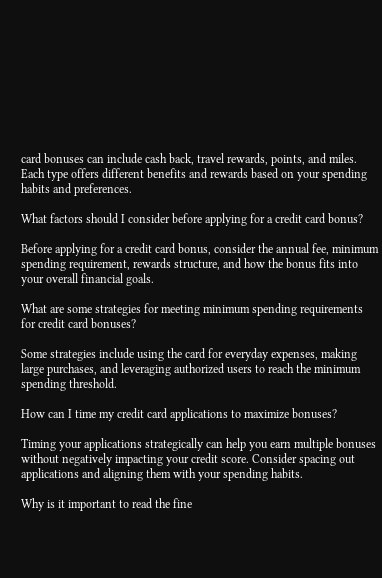card bonuses can include cash back, travel rewards, points, and miles. Each type offers different benefits and rewards based on your spending habits and preferences.

What factors should I consider before applying for a credit card bonus?

Before applying for a credit card bonus, consider the annual fee, minimum spending requirement, rewards structure, and how the bonus fits into your overall financial goals.

What are some strategies for meeting minimum spending requirements for credit card bonuses?

Some strategies include using the card for everyday expenses, making large purchases, and leveraging authorized users to reach the minimum spending threshold.

How can I time my credit card applications to maximize bonuses?

Timing your applications strategically can help you earn multiple bonuses without negatively impacting your credit score. Consider spacing out applications and aligning them with your spending habits.

Why is it important to read the fine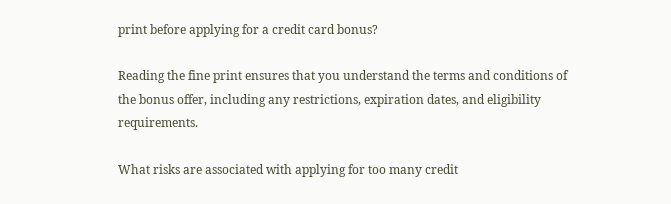print before applying for a credit card bonus?

Reading the fine print ensures that you understand the terms and conditions of the bonus offer, including any restrictions, expiration dates, and eligibility requirements.

What risks are associated with applying for too many credit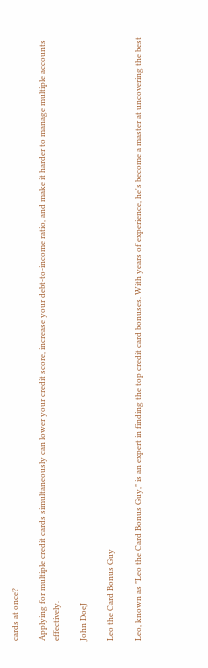cards at once?

Applying for multiple credit cards simultaneously can lower your credit score, increase your debt-to-income ratio, and make it harder to manage multiple accounts effectively.

John DoeJ

Leo the Card Bonus Guy

Leo, known as "Leo the Card Bonus Guy," is an expert in finding the top credit card bonuses. With years of experience, he's become a master at uncovering the best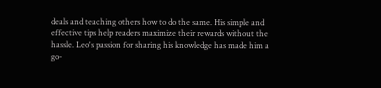deals and teaching others how to do the same. His simple and effective tips help readers maximize their rewards without the hassle. Leo's passion for sharing his knowledge has made him a go-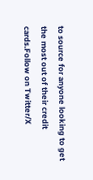to source for anyone looking to get the most out of their credit cards.Follow on Twitter/X